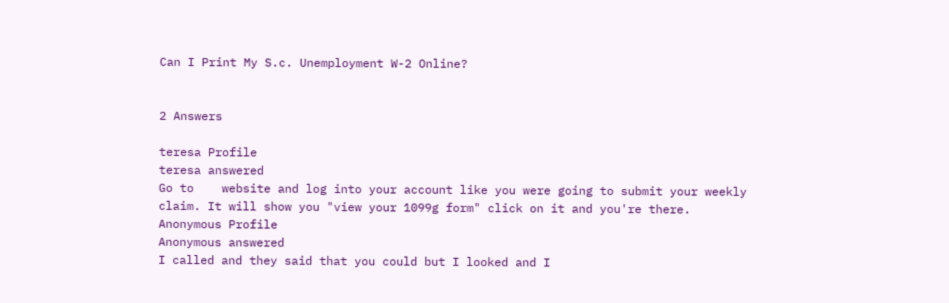Can I Print My S.c. Unemployment W-2 Online?


2 Answers

teresa Profile
teresa answered
Go to    website and log into your account like you were going to submit your weekly claim. It will show you "view your 1099g form" click on it and you're there.
Anonymous Profile
Anonymous answered
I called and they said that you could but I looked and I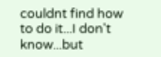couldnt find how to do it...I don't know...but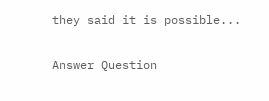they said it is possible...

Answer Question